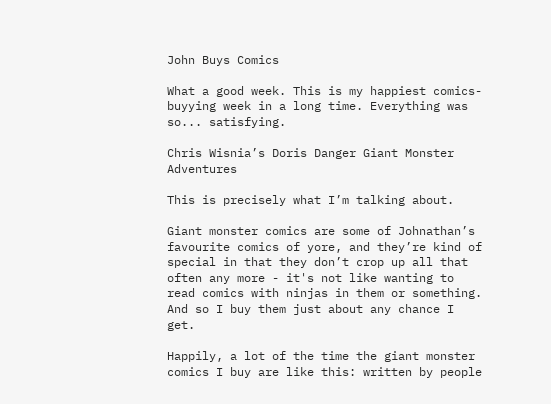John Buys Comics

What a good week. This is my happiest comics-buyying week in a long time. Everything was so... satisfying.

Chris Wisnia’s Doris Danger Giant Monster Adventures

This is precisely what I’m talking about.

Giant monster comics are some of Johnathan’s favourite comics of yore, and they’re kind of special in that they don’t crop up all that often any more - it's not like wanting to read comics with ninjas in them or something. And so I buy them just about any chance I get.

Happily, a lot of the time the giant monster comics I buy are like this: written by people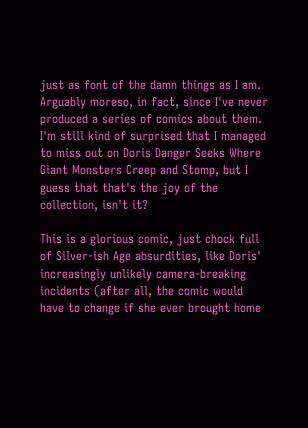just as font of the damn things as I am. Arguably moreso, in fact, since I've never produced a series of comics about them. I'm still kind of surprised that I managed to miss out on Doris Danger Seeks Where Giant Monsters Creep and Stomp, but I guess that that's the joy of the collection, isn't it?

This is a glorious comic, just chock full of Silver-ish Age absurdities, like Doris' increasingly unlikely camera-breaking incidents (after all, the comic would have to change if she ever brought home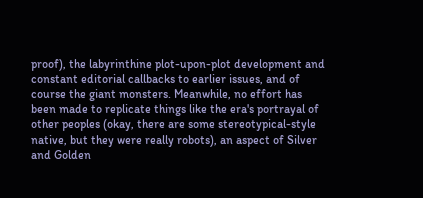proof), the labyrinthine plot-upon-plot development and constant editorial callbacks to earlier issues, and of course the giant monsters. Meanwhile, no effort has been made to replicate things like the era's portrayal of other peoples (okay, there are some stereotypical-style native, but they were really robots), an aspect of Silver and Golden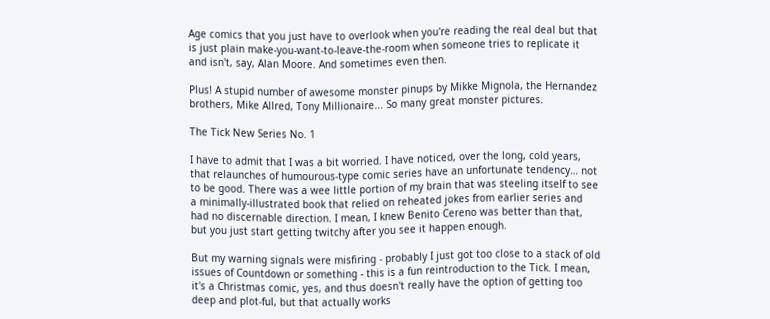Age comics that you just have to overlook when you're reading the real deal but that is just plain make-you-want-to-leave-the-room when someone tries to replicate it and isn't, say, Alan Moore. And sometimes even then.

Plus! A stupid number of awesome monster pinups by Mikke Mignola, the Hernandez brothers, Mike Allred, Tony Millionaire... So many great monster pictures.

The Tick New Series No. 1

I have to admit that I was a bit worried. I have noticed, over the long, cold years, that relaunches of humourous-type comic series have an unfortunate tendency… not to be good. There was a wee little portion of my brain that was steeling itself to see a minimally-illustrated book that relied on reheated jokes from earlier series and had no discernable direction. I mean, I knew Benito Cereno was better than that, but you just start getting twitchy after you see it happen enough.

But my warning signals were misfiring - probably I just got too close to a stack of old issues of Countdown or something - this is a fun reintroduction to the Tick. I mean, it's a Christmas comic, yes, and thus doesn't really have the option of getting too deep and plot-ful, but that actually works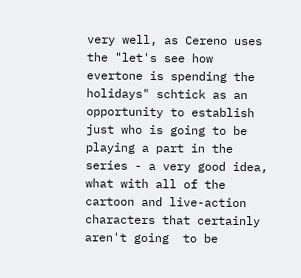very well, as Cereno uses the "let's see how evertone is spending the holidays" schtick as an opportunity to establish just who is going to be playing a part in the series - a very good idea, what with all of the cartoon and live-action characters that certainly aren't going  to be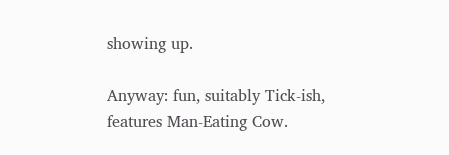showing up.

Anyway: fun, suitably Tick-ish, features Man-Eating Cow.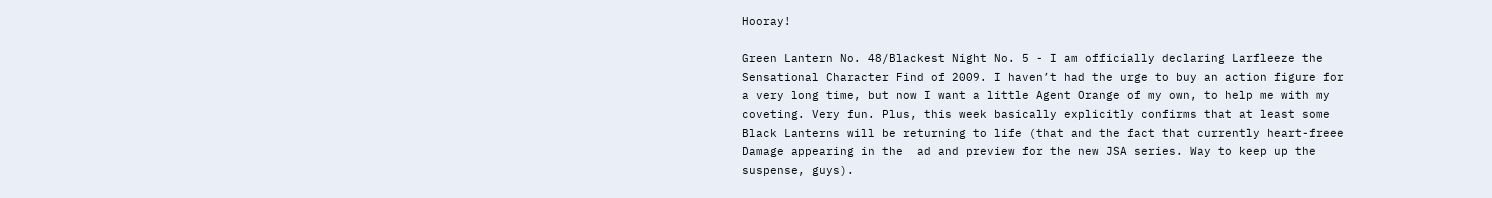Hooray!

Green Lantern No. 48/Blackest Night No. 5 - I am officially declaring Larfleeze the Sensational Character Find of 2009. I haven’t had the urge to buy an action figure for a very long time, but now I want a little Agent Orange of my own, to help me with my coveting. Very fun. Plus, this week basically explicitly confirms that at least some Black Lanterns will be returning to life (that and the fact that currently heart-freee Damage appearing in the  ad and preview for the new JSA series. Way to keep up the suspense, guys).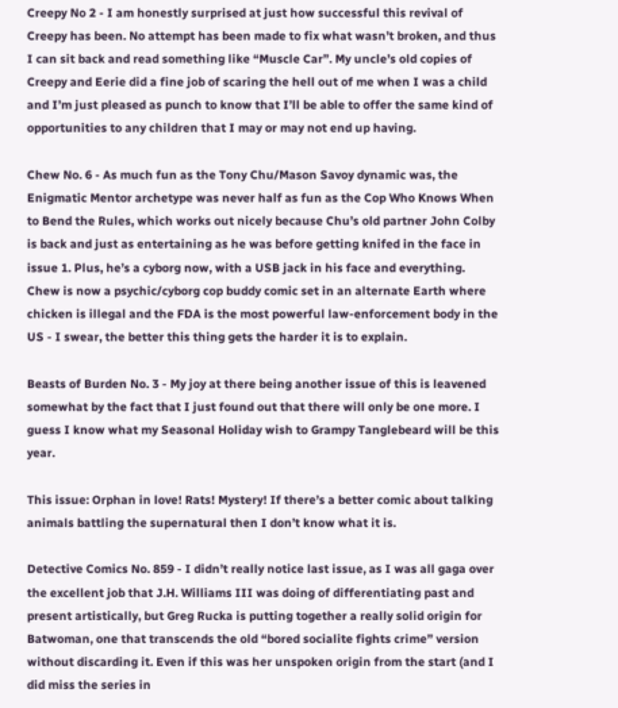Creepy No 2 - I am honestly surprised at just how successful this revival of Creepy has been. No attempt has been made to fix what wasn’t broken, and thus I can sit back and read something like “Muscle Car”. My uncle’s old copies of Creepy and Eerie did a fine job of scaring the hell out of me when I was a child and I’m just pleased as punch to know that I’ll be able to offer the same kind of opportunities to any children that I may or may not end up having.

Chew No. 6 - As much fun as the Tony Chu/Mason Savoy dynamic was, the Enigmatic Mentor archetype was never half as fun as the Cop Who Knows When to Bend the Rules, which works out nicely because Chu’s old partner John Colby is back and just as entertaining as he was before getting knifed in the face in issue 1. Plus, he’s a cyborg now, with a USB jack in his face and everything. Chew is now a psychic/cyborg cop buddy comic set in an alternate Earth where chicken is illegal and the FDA is the most powerful law-enforcement body in the US - I swear, the better this thing gets the harder it is to explain.

Beasts of Burden No. 3 - My joy at there being another issue of this is leavened somewhat by the fact that I just found out that there will only be one more. I guess I know what my Seasonal Holiday wish to Grampy Tanglebeard will be this year.

This issue: Orphan in love! Rats! Mystery! If there’s a better comic about talking animals battling the supernatural then I don’t know what it is.

Detective Comics No. 859 - I didn’t really notice last issue, as I was all gaga over the excellent job that J.H. Williams III was doing of differentiating past and present artistically, but Greg Rucka is putting together a really solid origin for Batwoman, one that transcends the old “bored socialite fights crime” version without discarding it. Even if this was her unspoken origin from the start (and I did miss the series in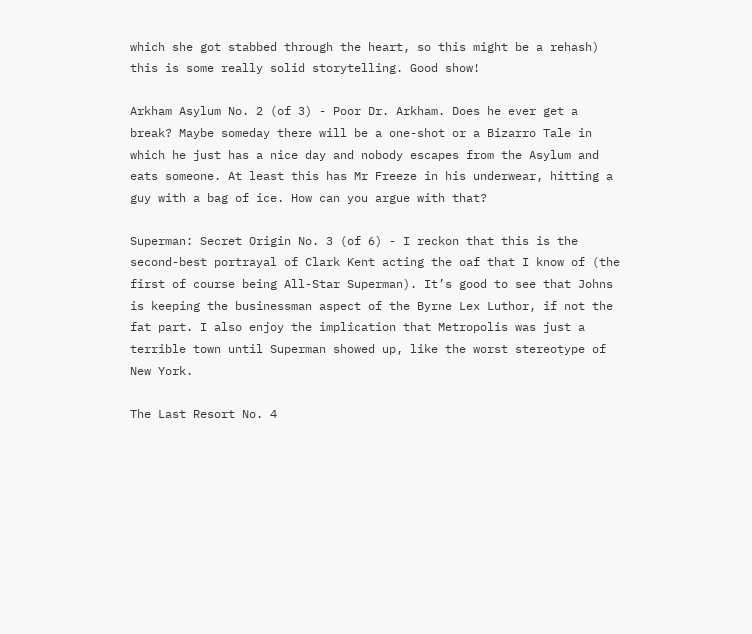which she got stabbed through the heart, so this might be a rehash) this is some really solid storytelling. Good show!

Arkham Asylum No. 2 (of 3) - Poor Dr. Arkham. Does he ever get a break? Maybe someday there will be a one-shot or a Bizarro Tale in which he just has a nice day and nobody escapes from the Asylum and eats someone. At least this has Mr Freeze in his underwear, hitting a guy with a bag of ice. How can you argue with that?

Superman: Secret Origin No. 3 (of 6) - I reckon that this is the second-best portrayal of Clark Kent acting the oaf that I know of (the first of course being All-Star Superman). It’s good to see that Johns is keeping the businessman aspect of the Byrne Lex Luthor, if not the fat part. I also enjoy the implication that Metropolis was just a terrible town until Superman showed up, like the worst stereotype of New York.

The Last Resort No. 4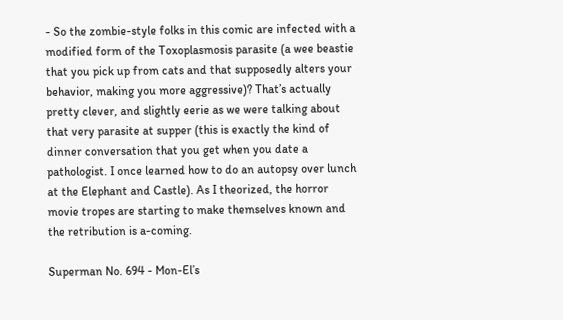- So the zombie-style folks in this comic are infected with a modified form of the Toxoplasmosis parasite (a wee beastie that you pick up from cats and that supposedly alters your behavior, making you more aggressive)? That’s actually pretty clever, and slightly eerie as we were talking about that very parasite at supper (this is exactly the kind of dinner conversation that you get when you date a pathologist. I once learned how to do an autopsy over lunch at the Elephant and Castle). As I theorized, the horror movie tropes are starting to make themselves known and the retribution is a-coming.

Superman No. 694 - Mon-El’s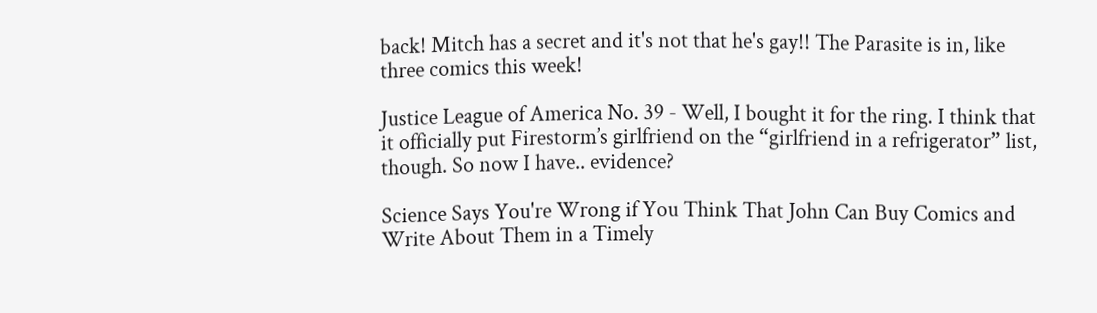back! Mitch has a secret and it's not that he's gay!! The Parasite is in, like three comics this week!

Justice League of America No. 39 - Well, I bought it for the ring. I think that it officially put Firestorm’s girlfriend on the “girlfriend in a refrigerator” list, though. So now I have.. evidence?

Science Says You're Wrong if You Think That John Can Buy Comics and Write About Them in a Timely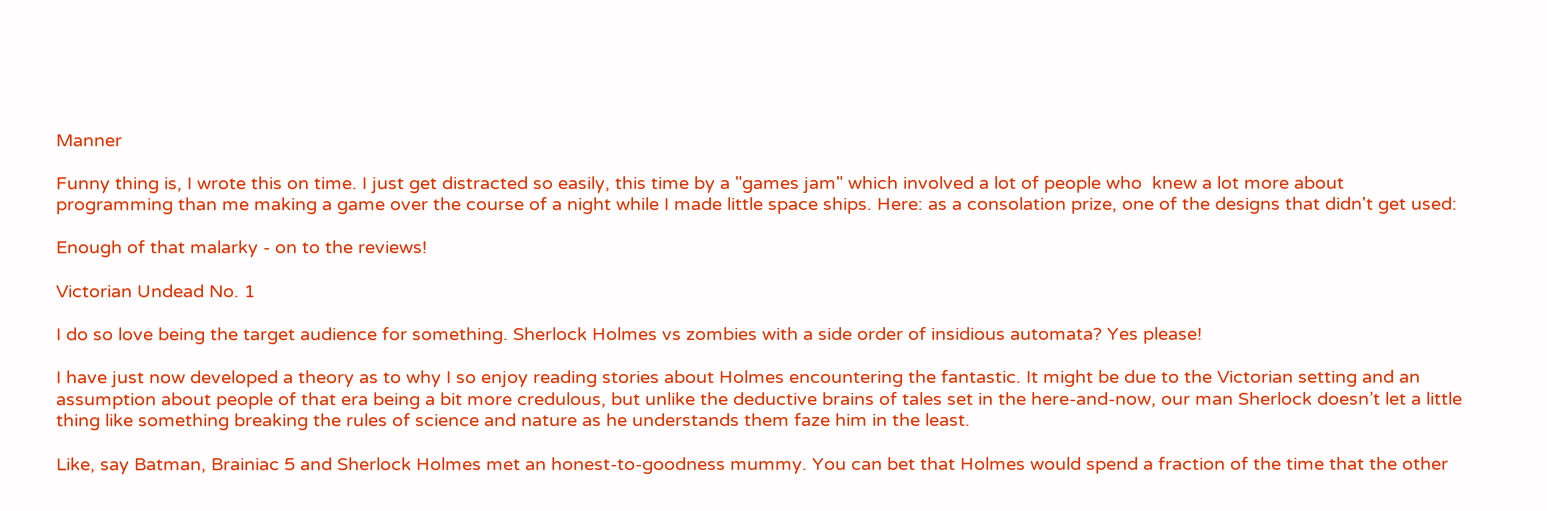Manner

Funny thing is, I wrote this on time. I just get distracted so easily, this time by a "games jam" which involved a lot of people who  knew a lot more about programming than me making a game over the course of a night while I made little space ships. Here: as a consolation prize, one of the designs that didn't get used:

Enough of that malarky - on to the reviews!

Victorian Undead No. 1

I do so love being the target audience for something. Sherlock Holmes vs zombies with a side order of insidious automata? Yes please!

I have just now developed a theory as to why I so enjoy reading stories about Holmes encountering the fantastic. It might be due to the Victorian setting and an assumption about people of that era being a bit more credulous, but unlike the deductive brains of tales set in the here-and-now, our man Sherlock doesn’t let a little thing like something breaking the rules of science and nature as he understands them faze him in the least.

Like, say Batman, Brainiac 5 and Sherlock Holmes met an honest-to-goodness mummy. You can bet that Holmes would spend a fraction of the time that the other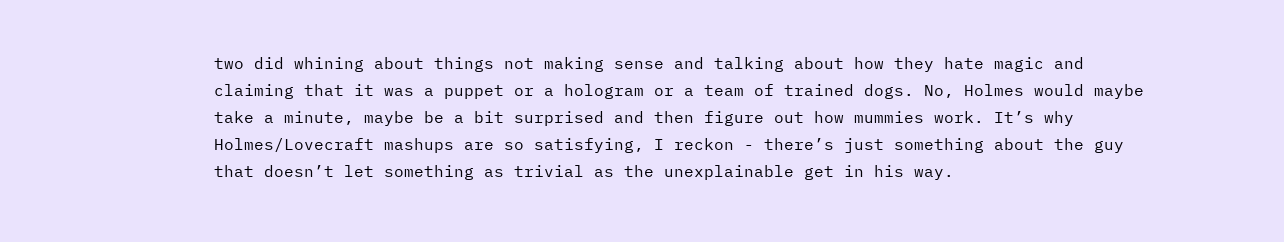two did whining about things not making sense and talking about how they hate magic and claiming that it was a puppet or a hologram or a team of trained dogs. No, Holmes would maybe take a minute, maybe be a bit surprised and then figure out how mummies work. It’s why Holmes/Lovecraft mashups are so satisfying, I reckon - there’s just something about the guy that doesn’t let something as trivial as the unexplainable get in his way.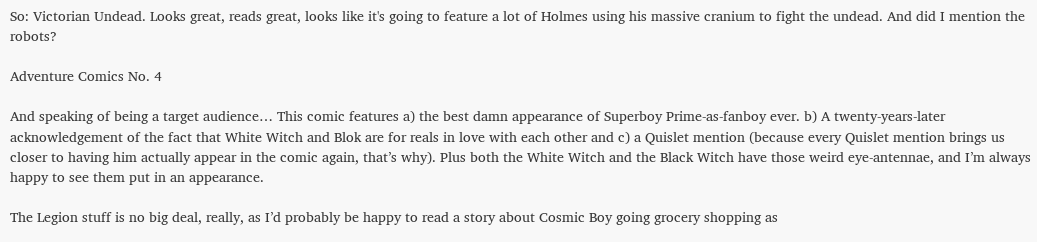So: Victorian Undead. Looks great, reads great, looks like it's going to feature a lot of Holmes using his massive cranium to fight the undead. And did I mention the robots?

Adventure Comics No. 4

And speaking of being a target audience… This comic features a) the best damn appearance of Superboy Prime-as-fanboy ever. b) A twenty-years-later acknowledgement of the fact that White Witch and Blok are for reals in love with each other and c) a Quislet mention (because every Quislet mention brings us closer to having him actually appear in the comic again, that’s why). Plus both the White Witch and the Black Witch have those weird eye-antennae, and I’m always happy to see them put in an appearance.

The Legion stuff is no big deal, really, as I’d probably be happy to read a story about Cosmic Boy going grocery shopping as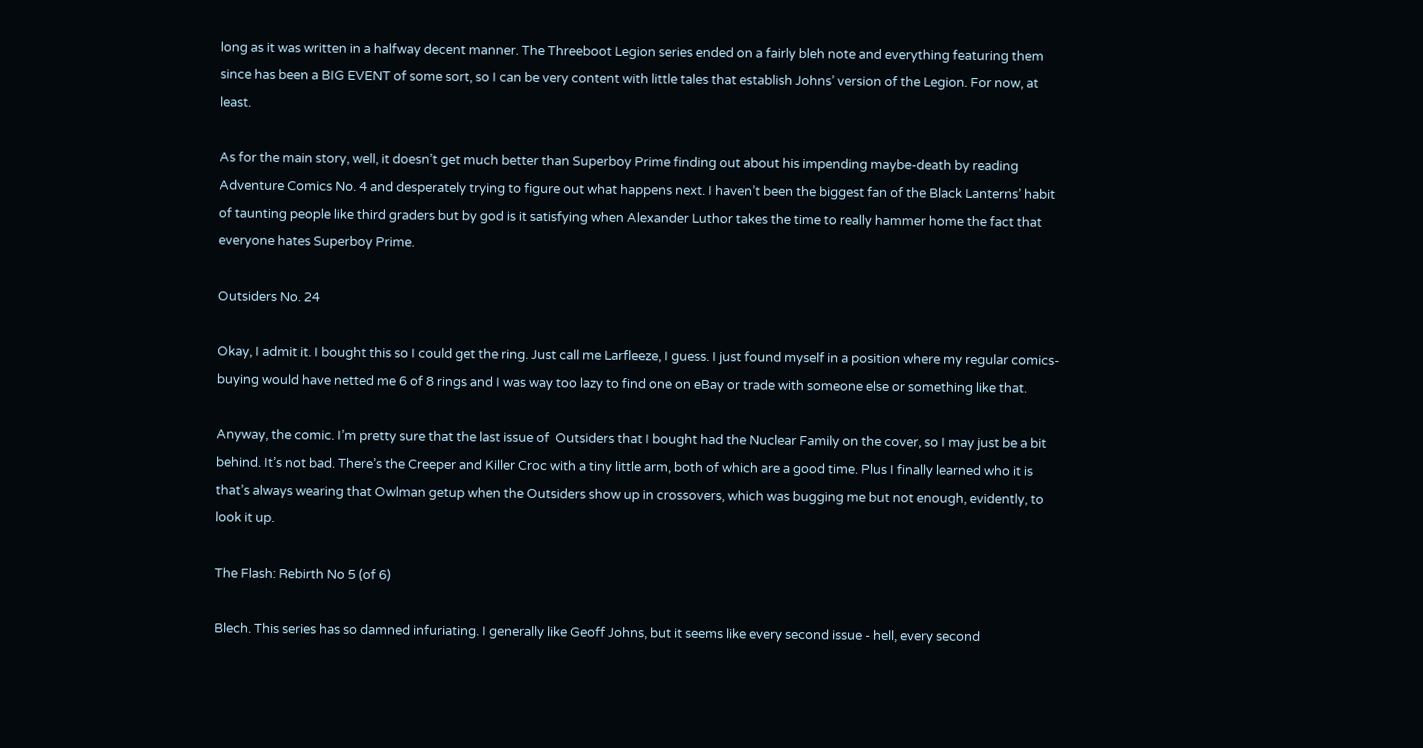long as it was written in a halfway decent manner. The Threeboot Legion series ended on a fairly bleh note and everything featuring them since has been a BIG EVENT of some sort, so I can be very content with little tales that establish Johns’ version of the Legion. For now, at least.

As for the main story, well, it doesn’t get much better than Superboy Prime finding out about his impending maybe-death by reading Adventure Comics No. 4 and desperately trying to figure out what happens next. I haven’t been the biggest fan of the Black Lanterns’ habit of taunting people like third graders but by god is it satisfying when Alexander Luthor takes the time to really hammer home the fact that everyone hates Superboy Prime.

Outsiders No. 24

Okay, I admit it. I bought this so I could get the ring. Just call me Larfleeze, I guess. I just found myself in a position where my regular comics-buying would have netted me 6 of 8 rings and I was way too lazy to find one on eBay or trade with someone else or something like that.

Anyway, the comic. I’m pretty sure that the last issue of  Outsiders that I bought had the Nuclear Family on the cover, so I may just be a bit behind. It’s not bad. There’s the Creeper and Killer Croc with a tiny little arm, both of which are a good time. Plus I finally learned who it is that’s always wearing that Owlman getup when the Outsiders show up in crossovers, which was bugging me but not enough, evidently, to look it up.

The Flash: Rebirth No 5 (of 6)

Blech. This series has so damned infuriating. I generally like Geoff Johns, but it seems like every second issue - hell, every second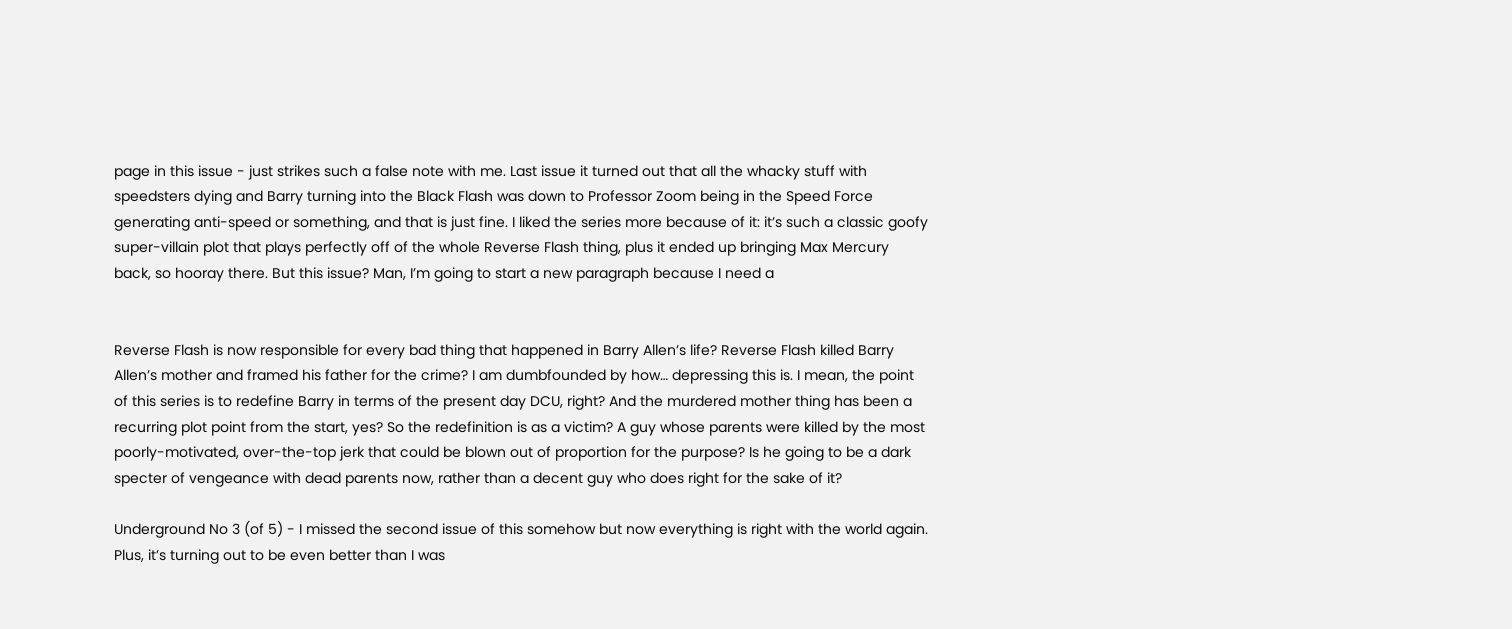page in this issue - just strikes such a false note with me. Last issue it turned out that all the whacky stuff with speedsters dying and Barry turning into the Black Flash was down to Professor Zoom being in the Speed Force generating anti-speed or something, and that is just fine. I liked the series more because of it: it’s such a classic goofy super-villain plot that plays perfectly off of the whole Reverse Flash thing, plus it ended up bringing Max Mercury back, so hooray there. But this issue? Man, I’m going to start a new paragraph because I need a


Reverse Flash is now responsible for every bad thing that happened in Barry Allen’s life? Reverse Flash killed Barry Allen’s mother and framed his father for the crime? I am dumbfounded by how… depressing this is. I mean, the point of this series is to redefine Barry in terms of the present day DCU, right? And the murdered mother thing has been a recurring plot point from the start, yes? So the redefinition is as a victim? A guy whose parents were killed by the most poorly-motivated, over-the-top jerk that could be blown out of proportion for the purpose? Is he going to be a dark specter of vengeance with dead parents now, rather than a decent guy who does right for the sake of it?

Underground No 3 (of 5) - I missed the second issue of this somehow but now everything is right with the world again. Plus, it’s turning out to be even better than I was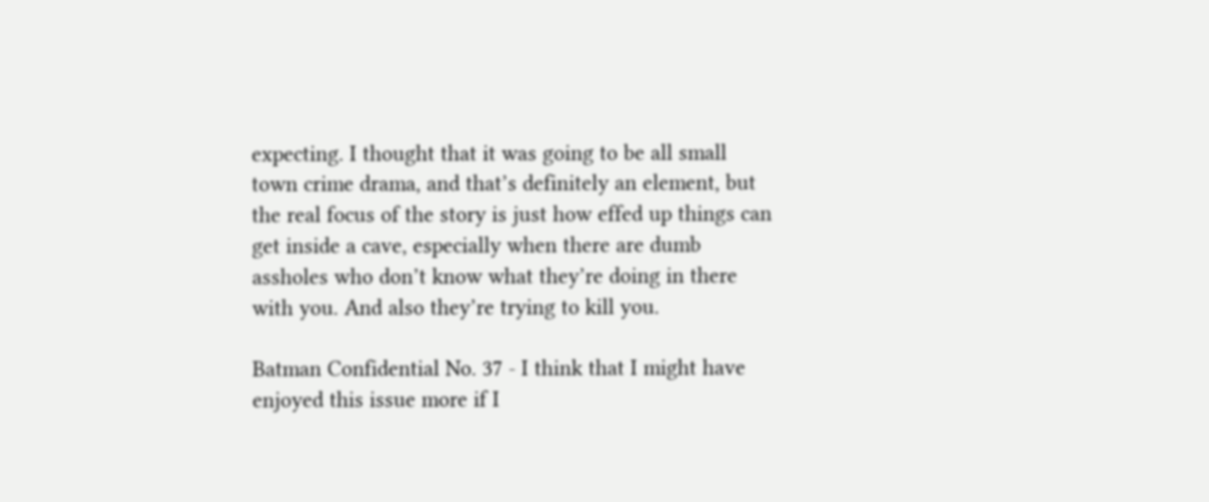expecting. I thought that it was going to be all small town crime drama, and that’s definitely an element, but the real focus of the story is just how effed up things can get inside a cave, especially when there are dumb assholes who don’t know what they’re doing in there with you. And also they’re trying to kill you.

Batman Confidential No. 37 - I think that I might have enjoyed this issue more if I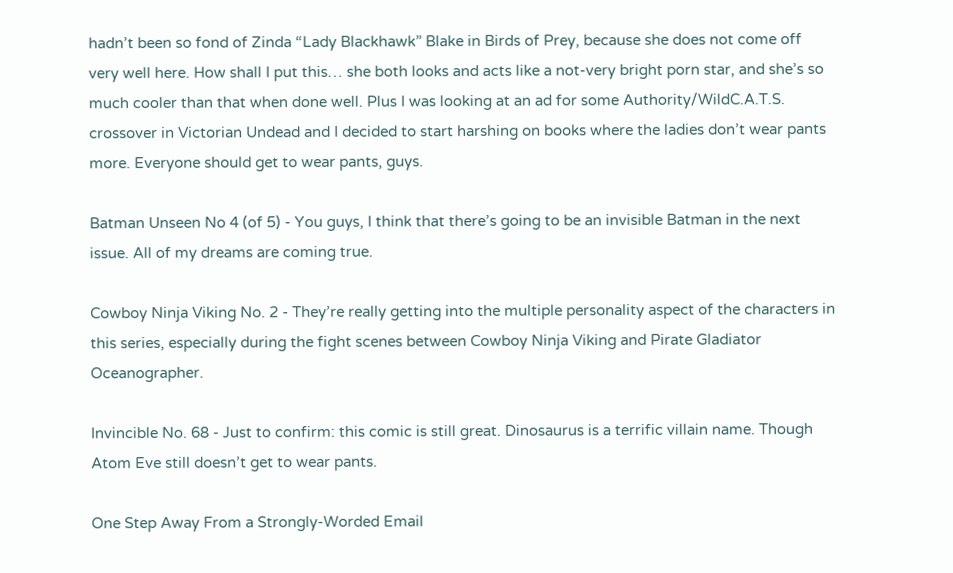hadn’t been so fond of Zinda “Lady Blackhawk” Blake in Birds of Prey, because she does not come off very well here. How shall I put this… she both looks and acts like a not-very bright porn star, and she’s so much cooler than that when done well. Plus I was looking at an ad for some Authority/WildC.A.T.S. crossover in Victorian Undead and I decided to start harshing on books where the ladies don’t wear pants more. Everyone should get to wear pants, guys.

Batman Unseen No 4 (of 5) - You guys, I think that there’s going to be an invisible Batman in the next issue. All of my dreams are coming true.

Cowboy Ninja Viking No. 2 - They’re really getting into the multiple personality aspect of the characters in this series, especially during the fight scenes between Cowboy Ninja Viking and Pirate Gladiator Oceanographer.

Invincible No. 68 - Just to confirm: this comic is still great. Dinosaurus is a terrific villain name. Though Atom Eve still doesn’t get to wear pants.

One Step Away From a Strongly-Worded Email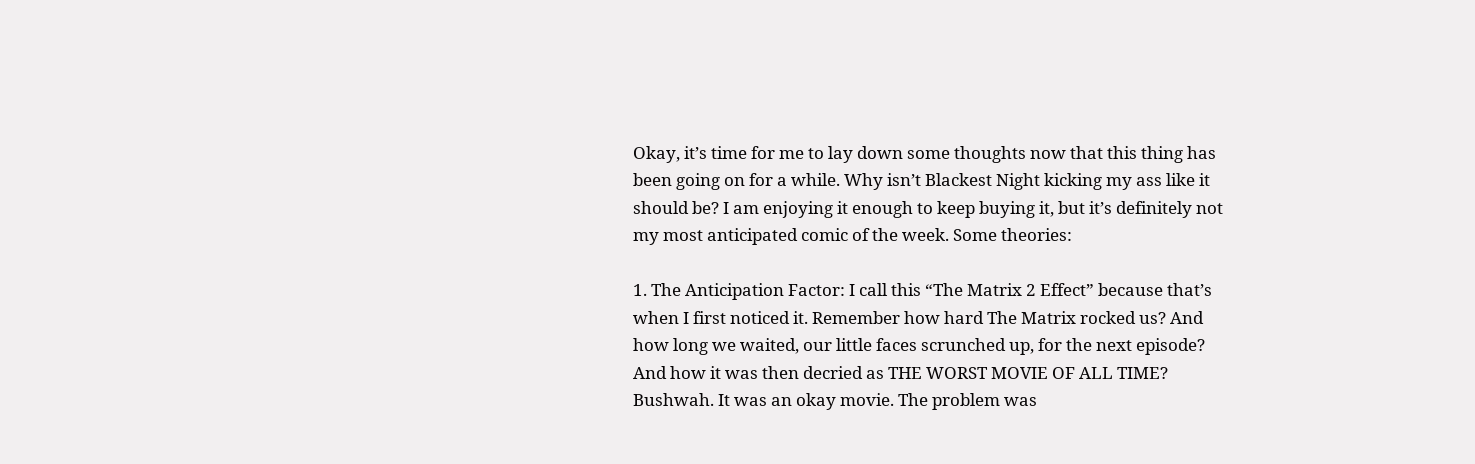Okay, it’s time for me to lay down some thoughts now that this thing has been going on for a while. Why isn’t Blackest Night kicking my ass like it should be? I am enjoying it enough to keep buying it, but it’s definitely not my most anticipated comic of the week. Some theories:

1. The Anticipation Factor: I call this “The Matrix 2 Effect” because that’s when I first noticed it. Remember how hard The Matrix rocked us? And how long we waited, our little faces scrunched up, for the next episode? And how it was then decried as THE WORST MOVIE OF ALL TIME? Bushwah. It was an okay movie. The problem was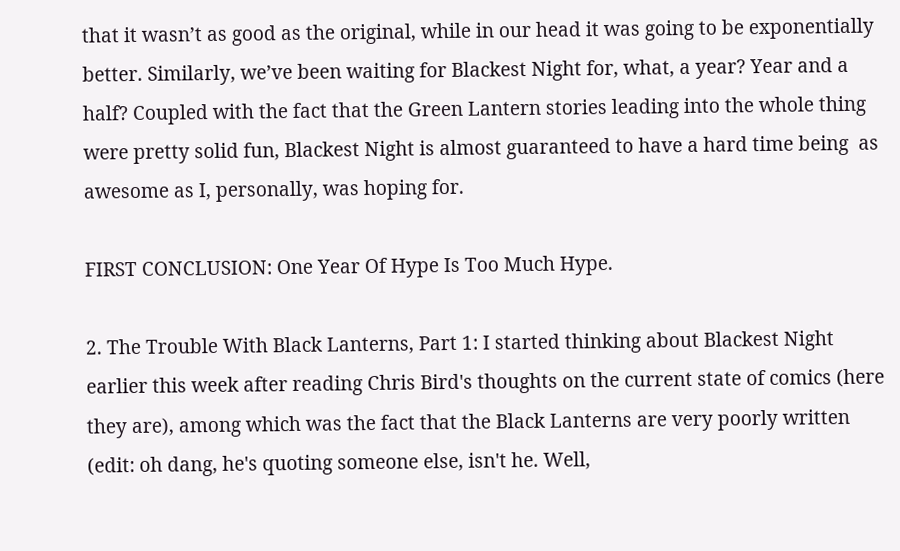that it wasn’t as good as the original, while in our head it was going to be exponentially better. Similarly, we’ve been waiting for Blackest Night for, what, a year? Year and a half? Coupled with the fact that the Green Lantern stories leading into the whole thing were pretty solid fun, Blackest Night is almost guaranteed to have a hard time being  as awesome as I, personally, was hoping for.

FIRST CONCLUSION: One Year Of Hype Is Too Much Hype.

2. The Trouble With Black Lanterns, Part 1: I started thinking about Blackest Night earlier this week after reading Chris Bird's thoughts on the current state of comics (here they are), among which was the fact that the Black Lanterns are very poorly written (edit: oh dang, he's quoting someone else, isn't he. Well,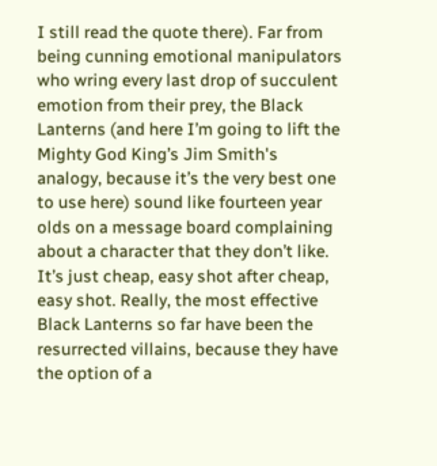I still read the quote there). Far from being cunning emotional manipulators who wring every last drop of succulent emotion from their prey, the Black Lanterns (and here I’m going to lift the Mighty God King’s Jim Smith's analogy, because it’s the very best one to use here) sound like fourteen year olds on a message board complaining about a character that they don’t like. It’s just cheap, easy shot after cheap, easy shot. Really, the most effective Black Lanterns so far have been the resurrected villains, because they have the option of a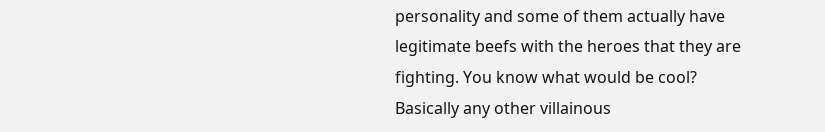personality and some of them actually have legitimate beefs with the heroes that they are fighting. You know what would be cool? Basically any other villainous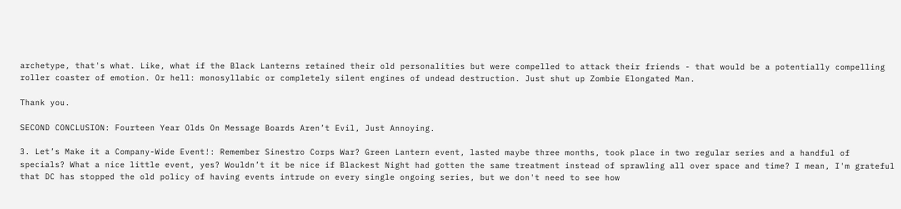archetype, that's what. Like, what if the Black Lanterns retained their old personalities but were compelled to attack their friends - that would be a potentially compelling roller coaster of emotion. Or hell: monosyllabic or completely silent engines of undead destruction. Just shut up Zombie Elongated Man.

Thank you.

SECOND CONCLUSION: Fourteen Year Olds On Message Boards Aren’t Evil, Just Annoying.

3. Let’s Make it a Company-Wide Event!: Remember Sinestro Corps War? Green Lantern event, lasted maybe three months, took place in two regular series and a handful of specials? What a nice little event, yes? Wouldn’t it be nice if Blackest Night had gotten the same treatment instead of sprawling all over space and time? I mean, I'm grateful that DC has stopped the old policy of having events intrude on every single ongoing series, but we don't need to see how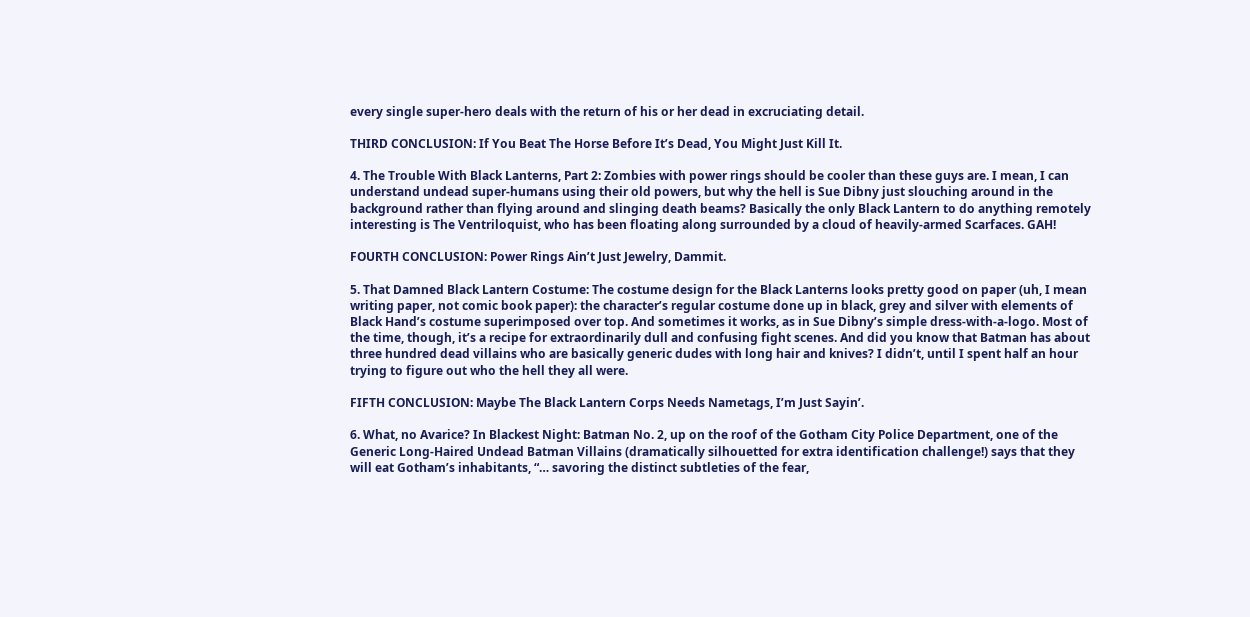every single super-hero deals with the return of his or her dead in excruciating detail.

THIRD CONCLUSION: If You Beat The Horse Before It’s Dead, You Might Just Kill It.

4. The Trouble With Black Lanterns, Part 2: Zombies with power rings should be cooler than these guys are. I mean, I can understand undead super-humans using their old powers, but why the hell is Sue Dibny just slouching around in the background rather than flying around and slinging death beams? Basically the only Black Lantern to do anything remotely interesting is The Ventriloquist, who has been floating along surrounded by a cloud of heavily-armed Scarfaces. GAH!

FOURTH CONCLUSION: Power Rings Ain’t Just Jewelry, Dammit.

5. That Damned Black Lantern Costume: The costume design for the Black Lanterns looks pretty good on paper (uh, I mean writing paper, not comic book paper): the character’s regular costume done up in black, grey and silver with elements of Black Hand’s costume superimposed over top. And sometimes it works, as in Sue Dibny’s simple dress-with-a-logo. Most of the time, though, it’s a recipe for extraordinarily dull and confusing fight scenes. And did you know that Batman has about three hundred dead villains who are basically generic dudes with long hair and knives? I didn’t, until I spent half an hour trying to figure out who the hell they all were.

FIFTH CONCLUSION: Maybe The Black Lantern Corps Needs Nametags, I’m Just Sayin’.

6. What, no Avarice? In Blackest Night: Batman No. 2, up on the roof of the Gotham City Police Department, one of the Generic Long-Haired Undead Batman Villains (dramatically silhouetted for extra identification challenge!) says that they will eat Gotham’s inhabitants, “… savoring the distinct subtleties of the fear,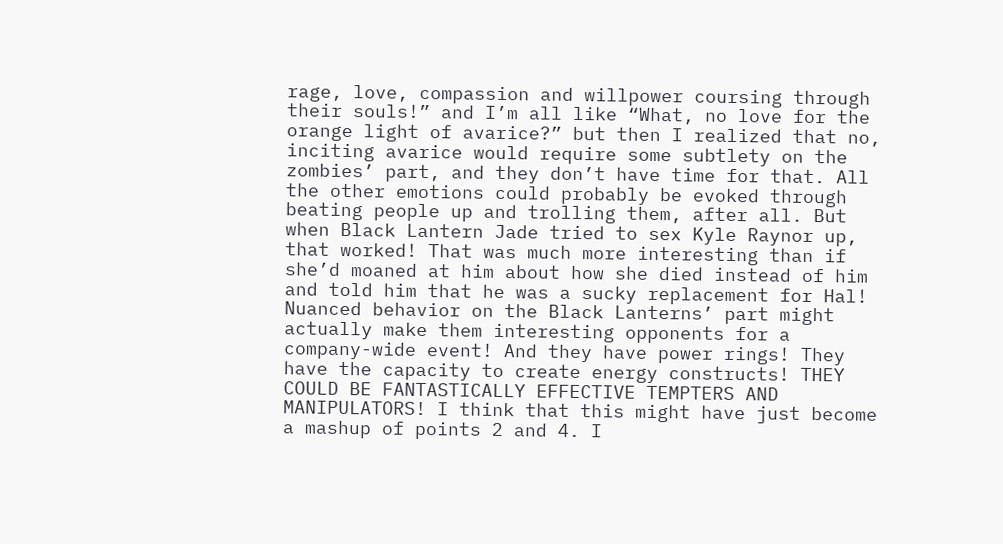rage, love, compassion and willpower coursing through their souls!” and I’m all like “What, no love for the orange light of avarice?” but then I realized that no, inciting avarice would require some subtlety on the zombies’ part, and they don’t have time for that. All the other emotions could probably be evoked through beating people up and trolling them, after all. But when Black Lantern Jade tried to sex Kyle Raynor up, that worked! That was much more interesting than if she’d moaned at him about how she died instead of him and told him that he was a sucky replacement for Hal! Nuanced behavior on the Black Lanterns’ part might actually make them interesting opponents for a company-wide event! And they have power rings! They have the capacity to create energy constructs! THEY COULD BE FANTASTICALLY EFFECTIVE TEMPTERS AND MANIPULATORS! I think that this might have just become a mashup of points 2 and 4. I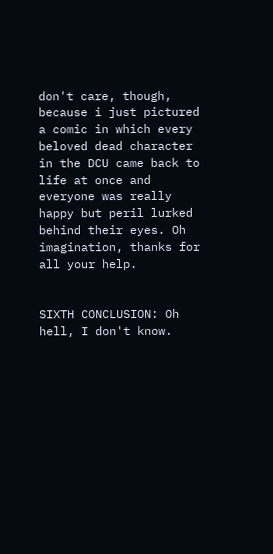don't care, though, because i just pictured a comic in which every beloved dead character in the DCU came back to life at once and everyone was really happy but peril lurked behind their eyes. Oh imagination, thanks for all your help.


SIXTH CONCLUSION: Oh hell, I don't know.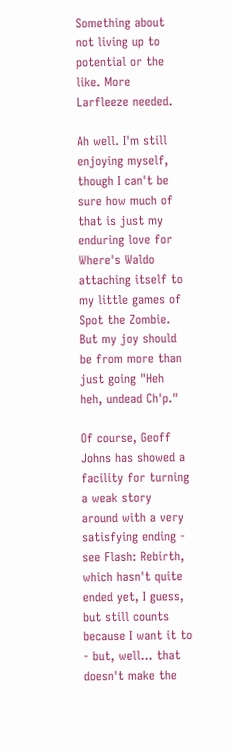Something about not living up to potential or the like. More Larfleeze needed.

Ah well. I'm still enjoying myself, though I can't be sure how much of that is just my enduring love for Where's Waldo attaching itself to my little games of Spot the Zombie. But my joy should be from more than just going "Heh heh, undead Ch'p."

Of course, Geoff Johns has showed a facility for turning a weak story around with a very satisfying ending - see Flash: Rebirth, which hasn't quite ended yet, I guess, but still counts because I want it to - but, well... that doesn't make the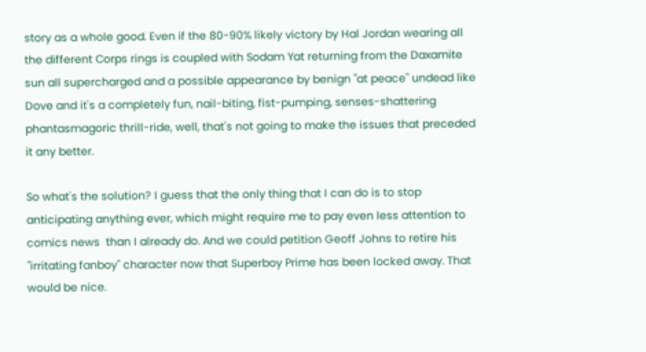story as a whole good. Even if the 80-90% likely victory by Hal Jordan wearing all the different Corps rings is coupled with Sodam Yat returning from the Daxamite sun all supercharged and a possible appearance by benign "at peace" undead like Dove and it's a completely fun, nail-biting, fist-pumping, senses-shattering phantasmagoric thrill-ride, well, that's not going to make the issues that preceded it any better.

So what's the solution? I guess that the only thing that I can do is to stop anticipating anything ever, which might require me to pay even less attention to comics news  than I already do. And we could petition Geoff Johns to retire his "irritating fanboy" character now that Superboy Prime has been locked away. That would be nice.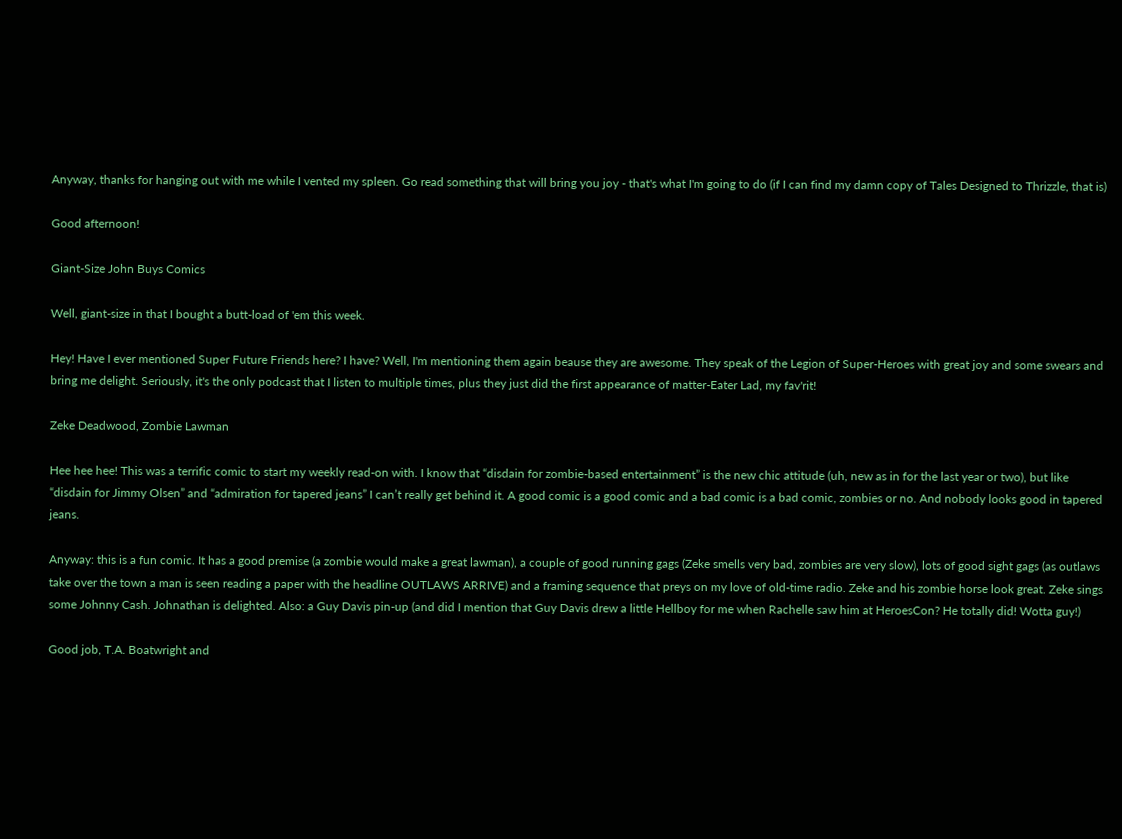Anyway, thanks for hanging out with me while I vented my spleen. Go read something that will bring you joy - that's what I'm going to do (if I can find my damn copy of Tales Designed to Thrizzle, that is)

Good afternoon!

Giant-Size John Buys Comics

Well, giant-size in that I bought a butt-load of 'em this week.

Hey! Have I ever mentioned Super Future Friends here? I have? Well, I'm mentioning them again beause they are awesome. They speak of the Legion of Super-Heroes with great joy and some swears and bring me delight. Seriously, it's the only podcast that I listen to multiple times, plus they just did the first appearance of matter-Eater Lad, my fav'rit!

Zeke Deadwood, Zombie Lawman

Hee hee hee! This was a terrific comic to start my weekly read-on with. I know that “disdain for zombie-based entertainment” is the new chic attitude (uh, new as in for the last year or two), but like “disdain for Jimmy Olsen” and “admiration for tapered jeans” I can’t really get behind it. A good comic is a good comic and a bad comic is a bad comic, zombies or no. And nobody looks good in tapered jeans.

Anyway: this is a fun comic. It has a good premise (a zombie would make a great lawman), a couple of good running gags (Zeke smells very bad, zombies are very slow), lots of good sight gags (as outlaws take over the town a man is seen reading a paper with the headline OUTLAWS ARRIVE) and a framing sequence that preys on my love of old-time radio. Zeke and his zombie horse look great. Zeke sings some Johnny Cash. Johnathan is delighted. Also: a Guy Davis pin-up (and did I mention that Guy Davis drew a little Hellboy for me when Rachelle saw him at HeroesCon? He totally did! Wotta guy!)

Good job, T.A. Boatwright and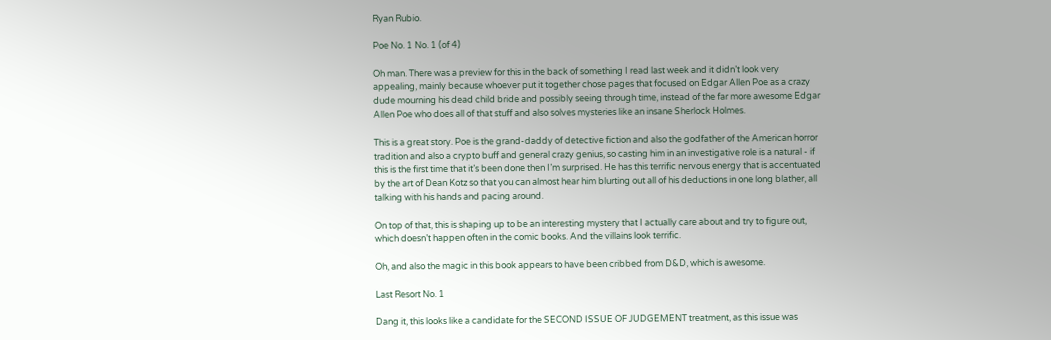Ryan Rubio.

Poe No. 1 No. 1 (of 4)

Oh man. There was a preview for this in the back of something I read last week and it didn’t look very appealing, mainly because whoever put it together chose pages that focused on Edgar Allen Poe as a crazy dude mourning his dead child bride and possibly seeing through time, instead of the far more awesome Edgar Allen Poe who does all of that stuff and also solves mysteries like an insane Sherlock Holmes.

This is a great story. Poe is the grand-daddy of detective fiction and also the godfather of the American horror tradition and also a crypto buff and general crazy genius, so casting him in an investigative role is a natural - if this is the first time that it’s been done then I’m surprised. He has this terrific nervous energy that is accentuated by the art of Dean Kotz so that you can almost hear him blurting out all of his deductions in one long blather, all talking with his hands and pacing around.

On top of that, this is shaping up to be an interesting mystery that I actually care about and try to figure out, which doesn’t happen often in the comic books. And the villains look terrific.

Oh, and also the magic in this book appears to have been cribbed from D&D, which is awesome.

Last Resort No. 1

Dang it, this looks like a candidate for the SECOND ISSUE OF JUDGEMENT treatment, as this issue was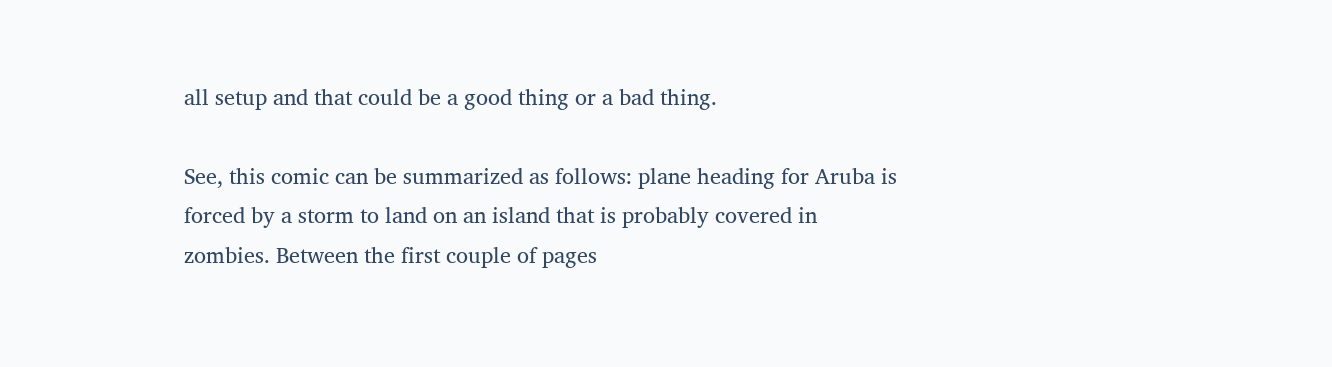all setup and that could be a good thing or a bad thing.

See, this comic can be summarized as follows: plane heading for Aruba is forced by a storm to land on an island that is probably covered in zombies. Between the first couple of pages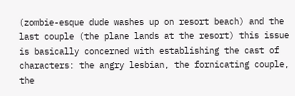(zombie-esque dude washes up on resort beach) and the last couple (the plane lands at the resort) this issue is basically concerned with establishing the cast of characters: the angry lesbian, the fornicating couple, the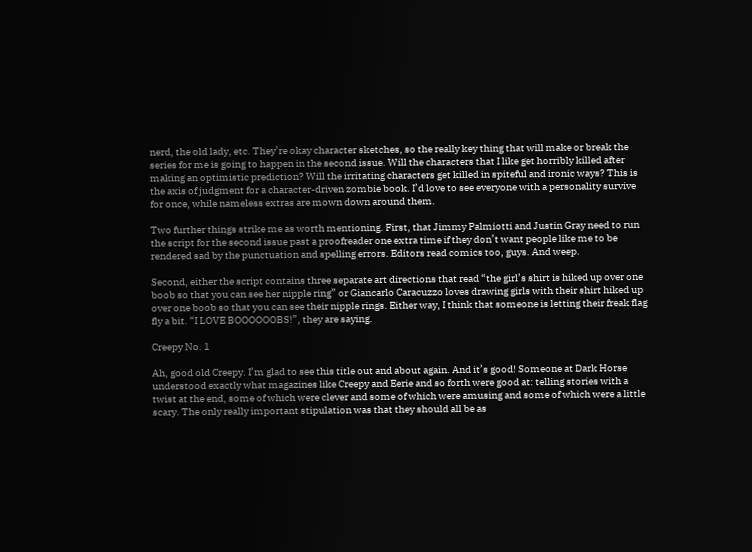nerd, the old lady, etc. They’re okay character sketches, so the really key thing that will make or break the series for me is going to happen in the second issue. Will the characters that I like get horribly killed after making an optimistic prediction? Will the irritating characters get killed in spiteful and ironic ways? This is the axis of judgment for a character-driven zombie book. I’d love to see everyone with a personality survive for once, while nameless extras are mown down around them.

Two further things strike me as worth mentioning. First, that Jimmy Palmiotti and Justin Gray need to run the script for the second issue past a proofreader one extra time if they don’t want people like me to be rendered sad by the punctuation and spelling errors. Editors read comics too, guys. And weep.

Second, either the script contains three separate art directions that read “the girl’s shirt is hiked up over one boob so that you can see her nipple ring” or Giancarlo Caracuzzo loves drawing girls with their shirt hiked up over one boob so that you can see their nipple rings. Either way, I think that someone is letting their freak flag fly a bit. “I LOVE BOOOOOOBS!”, they are saying.

Creepy No. 1

Ah, good old Creepy. I’m glad to see this title out and about again. And it’s good! Someone at Dark Horse understood exactly what magazines like Creepy and Eerie and so forth were good at: telling stories with a twist at the end, some of which were clever and some of which were amusing and some of which were a little scary. The only really important stipulation was that they should all be as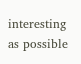interesting as possible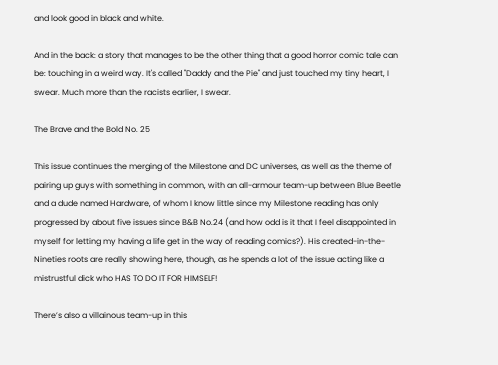and look good in black and white.

And in the back: a story that manages to be the other thing that a good horror comic tale can be: touching in a weird way. It's called "Daddy and the Pie" and just touched my tiny heart, I swear. Much more than the racists earlier, I swear.

The Brave and the Bold No. 25

This issue continues the merging of the Milestone and DC universes, as well as the theme of pairing up guys with something in common, with an all-armour team-up between Blue Beetle and a dude named Hardware, of whom I know little since my Milestone reading has only progressed by about five issues since B&B No.24 (and how odd is it that I feel disappointed in myself for letting my having a life get in the way of reading comics?). His created-in-the-Nineties roots are really showing here, though, as he spends a lot of the issue acting like a mistrustful dick who HAS TO DO IT FOR HIMSELF!

There’s also a villainous team-up in this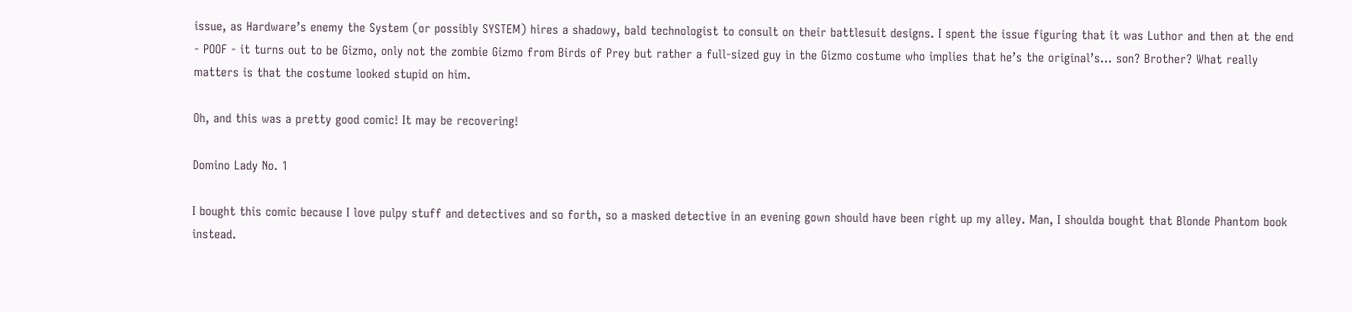issue, as Hardware’s enemy the System (or possibly SYSTEM) hires a shadowy, bald technologist to consult on their battlesuit designs. I spent the issue figuring that it was Luthor and then at the end - POOF - it turns out to be Gizmo, only not the zombie Gizmo from Birds of Prey but rather a full-sized guy in the Gizmo costume who implies that he’s the original’s… son? Brother? What really matters is that the costume looked stupid on him.

Oh, and this was a pretty good comic! It may be recovering!

Domino Lady No. 1

I bought this comic because I love pulpy stuff and detectives and so forth, so a masked detective in an evening gown should have been right up my alley. Man, I shoulda bought that Blonde Phantom book instead.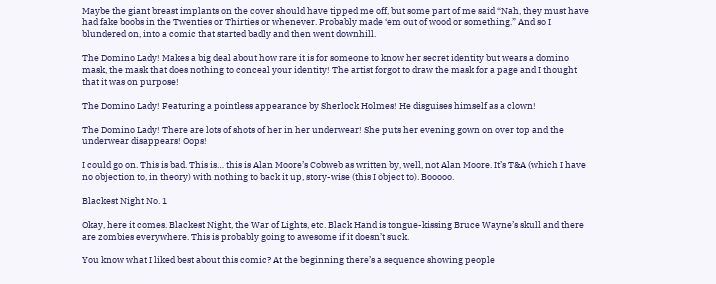Maybe the giant breast implants on the cover should have tipped me off, but some part of me said “Nah, they must have had fake boobs in the Twenties or Thirties or whenever. Probably made ‘em out of wood or something.” And so I blundered on, into a comic that started badly and then went downhill.

The Domino Lady! Makes a big deal about how rare it is for someone to know her secret identity but wears a domino mask, the mask that does nothing to conceal your identity! The artist forgot to draw the mask for a page and I thought that it was on purpose!

The Domino Lady! Featuring a pointless appearance by Sherlock Holmes! He disguises himself as a clown!

The Domino Lady! There are lots of shots of her in her underwear! She puts her evening gown on over top and the underwear disappears! Oops!

I could go on. This is bad. This is… this is Alan Moore’s Cobweb as written by, well, not Alan Moore. It’s T&A (which I have no objection to, in theory) with nothing to back it up, story-wise (this I object to). Booooo.

Blackest Night No. 1

Okay, here it comes. Blackest Night, the War of Lights, etc. Black Hand is tongue-kissing Bruce Wayne’s skull and there are zombies everywhere. This is probably going to awesome if it doesn’t suck.

You know what I liked best about this comic? At the beginning there’s a sequence showing people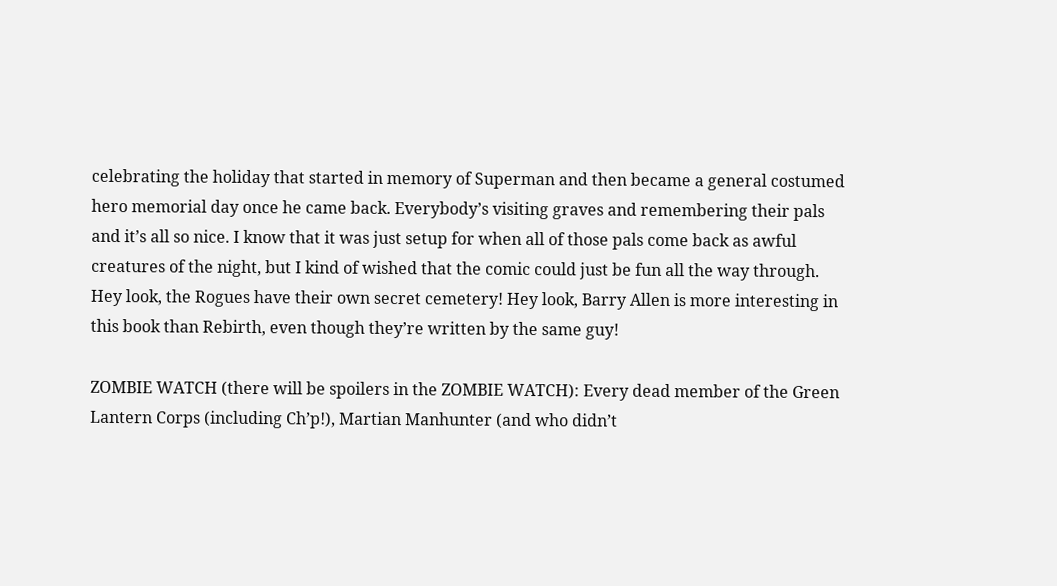celebrating the holiday that started in memory of Superman and then became a general costumed hero memorial day once he came back. Everybody’s visiting graves and remembering their pals and it’s all so nice. I know that it was just setup for when all of those pals come back as awful creatures of the night, but I kind of wished that the comic could just be fun all the way through. Hey look, the Rogues have their own secret cemetery! Hey look, Barry Allen is more interesting in this book than Rebirth, even though they’re written by the same guy!

ZOMBIE WATCH (there will be spoilers in the ZOMBIE WATCH): Every dead member of the Green Lantern Corps (including Ch’p!), Martian Manhunter (and who didn’t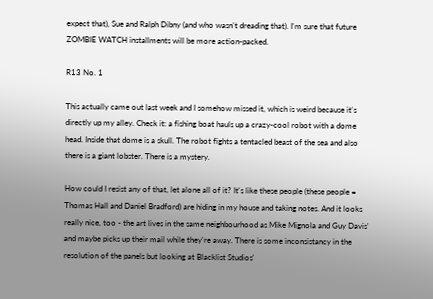expect that), Sue and Ralph Dibny (and who wasn’t dreading that). I’m sure that future ZOMBIE WATCH installments will be more action-packed.

R13 No. 1

This actually came out last week and I somehow missed it, which is weird because it's directly up my alley. Check it: a fishing boat hauls up a crazy-cool robot with a dome head. Inside that dome is a skull. The robot fights a tentacled beast of the sea and also there is a giant lobster. There is a mystery.

How could I resist any of that, let alone all of it? It's like these people (these people = Thomas Hall and Daniel Bradford) are hiding in my house and taking notes. And it looks really nice, too - the art lives in the same neighbourhood as Mike Mignola and Guy Davis' and maybe picks up their mail while they're away. There is some inconsistancy in the resolution of the panels but looking at Blacklist Studios'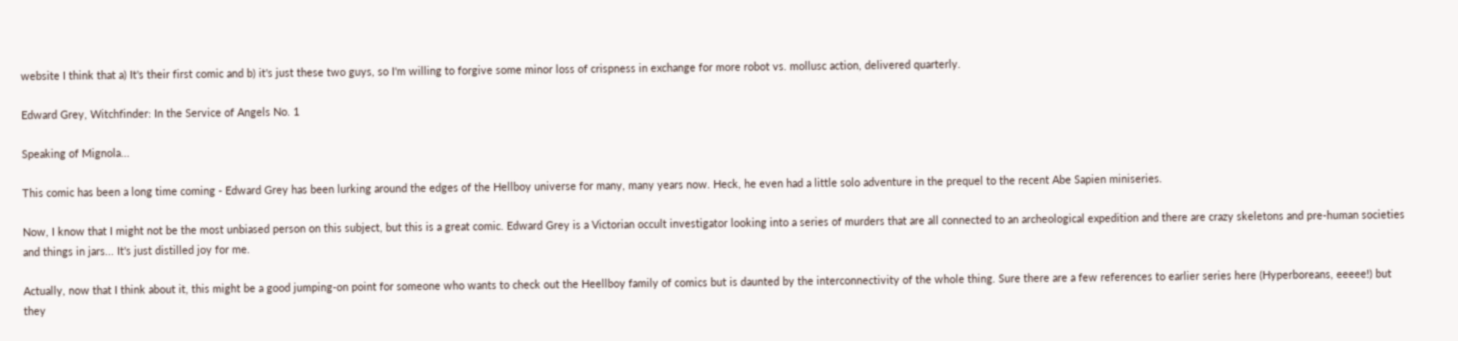website I think that a) It's their first comic and b) it's just these two guys, so I'm willing to forgive some minor loss of crispness in exchange for more robot vs. mollusc action, delivered quarterly.

Edward Grey, Witchfinder: In the Service of Angels No. 1

Speaking of Mignola...

This comic has been a long time coming - Edward Grey has been lurking around the edges of the Hellboy universe for many, many years now. Heck, he even had a little solo adventure in the prequel to the recent Abe Sapien miniseries.

Now, I know that I might not be the most unbiased person on this subject, but this is a great comic. Edward Grey is a Victorian occult investigator looking into a series of murders that are all connected to an archeological expedition and there are crazy skeletons and pre-human societies and things in jars... It's just distilled joy for me.

Actually, now that I think about it, this might be a good jumping-on point for someone who wants to check out the Heellboy family of comics but is daunted by the interconnectivity of the whole thing. Sure there are a few references to earlier series here (Hyperboreans, eeeee!) but they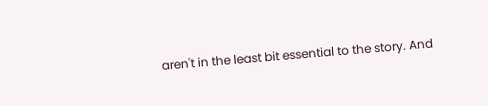aren't in the least bit essential to the story. And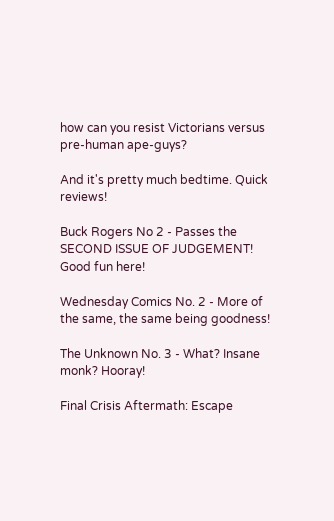how can you resist Victorians versus pre-human ape-guys?

And it's pretty much bedtime. Quick reviews!

Buck Rogers No 2 - Passes the SECOND ISSUE OF JUDGEMENT! Good fun here!

Wednesday Comics No. 2 - More of the same, the same being goodness!

The Unknown No. 3 - What? Insane monk? Hooray!

Final Crisis Aftermath: Escape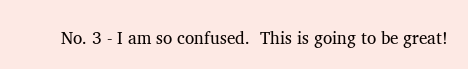No. 3 - I am so confused.  This is going to be great!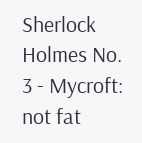Sherlock Holmes No. 3 - Mycroft: not fat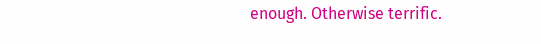enough. Otherwise terrific.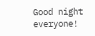Good night everyone!